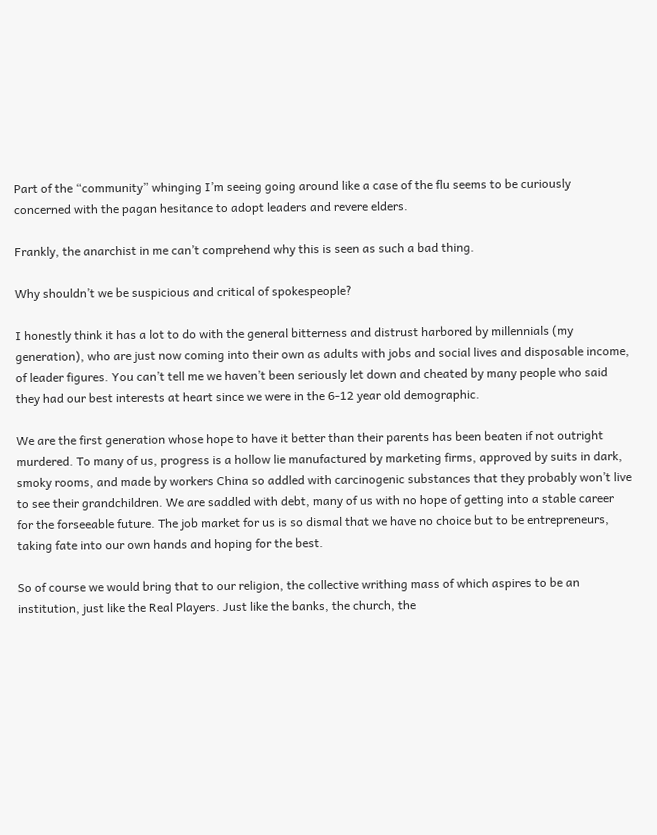Part of the “community” whinging I’m seeing going around like a case of the flu seems to be curiously concerned with the pagan hesitance to adopt leaders and revere elders.

Frankly, the anarchist in me can’t comprehend why this is seen as such a bad thing.

Why shouldn’t we be suspicious and critical of spokespeople?

I honestly think it has a lot to do with the general bitterness and distrust harbored by millennials (my generation), who are just now coming into their own as adults with jobs and social lives and disposable income, of leader figures. You can’t tell me we haven’t been seriously let down and cheated by many people who said they had our best interests at heart since we were in the 6-12 year old demographic.

We are the first generation whose hope to have it better than their parents has been beaten if not outright murdered. To many of us, progress is a hollow lie manufactured by marketing firms, approved by suits in dark, smoky rooms, and made by workers China so addled with carcinogenic substances that they probably won’t live to see their grandchildren. We are saddled with debt, many of us with no hope of getting into a stable career for the forseeable future. The job market for us is so dismal that we have no choice but to be entrepreneurs, taking fate into our own hands and hoping for the best.

So of course we would bring that to our religion, the collective writhing mass of which aspires to be an institution, just like the Real Players. Just like the banks, the church, the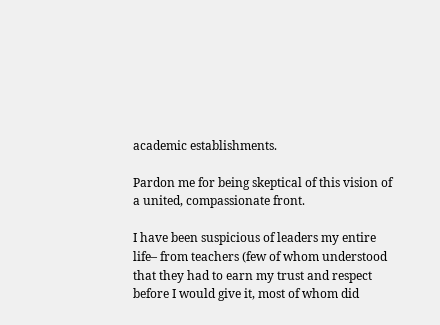academic establishments.

Pardon me for being skeptical of this vision of a united, compassionate front.

I have been suspicious of leaders my entire life– from teachers (few of whom understood that they had to earn my trust and respect before I would give it, most of whom did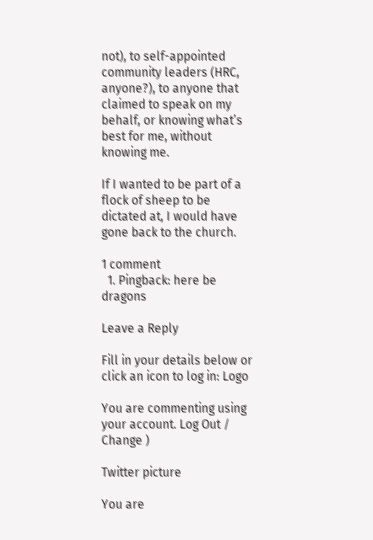not), to self-appointed community leaders (HRC, anyone?), to anyone that claimed to speak on my behalf, or knowing what’s best for me, without knowing me.

If I wanted to be part of a flock of sheep to be dictated at, I would have gone back to the church.

1 comment
  1. Pingback: here be dragons

Leave a Reply

Fill in your details below or click an icon to log in: Logo

You are commenting using your account. Log Out / Change )

Twitter picture

You are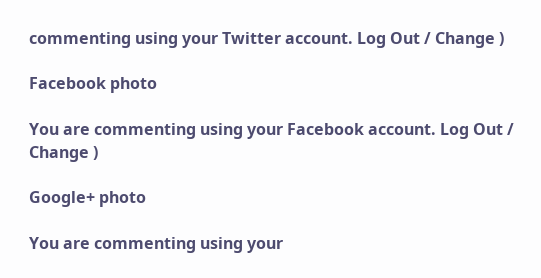commenting using your Twitter account. Log Out / Change )

Facebook photo

You are commenting using your Facebook account. Log Out / Change )

Google+ photo

You are commenting using your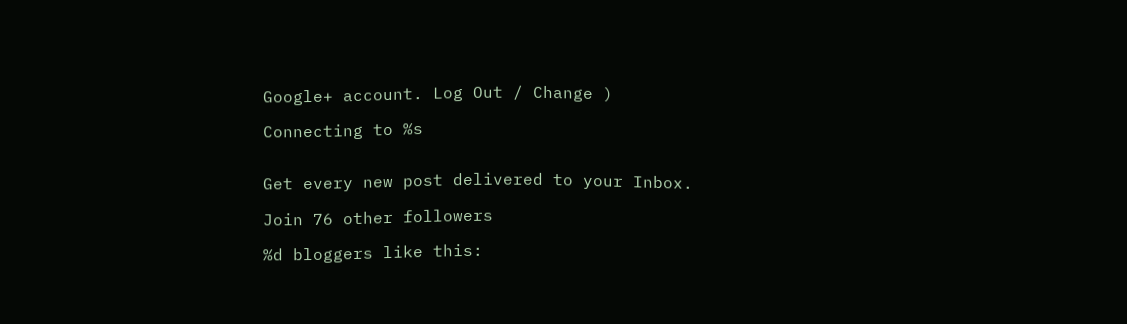Google+ account. Log Out / Change )

Connecting to %s


Get every new post delivered to your Inbox.

Join 76 other followers

%d bloggers like this: